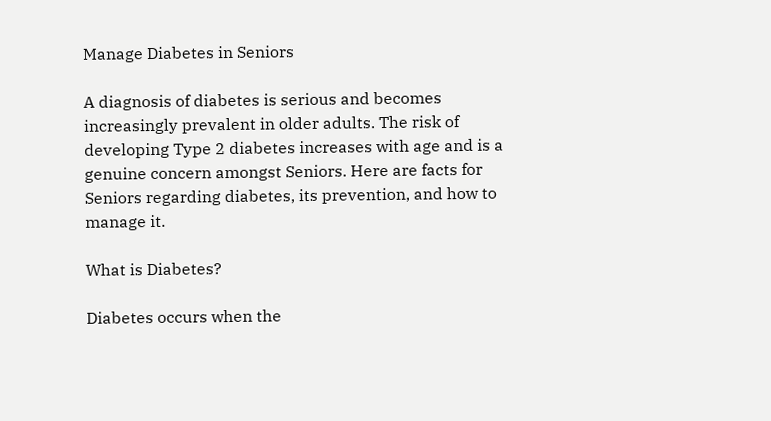Manage Diabetes in Seniors

A diagnosis of diabetes is serious and becomes increasingly prevalent in older adults. The risk of developing Type 2 diabetes increases with age and is a genuine concern amongst Seniors. Here are facts for Seniors regarding diabetes, its prevention, and how to manage it.

What is Diabetes?

Diabetes occurs when the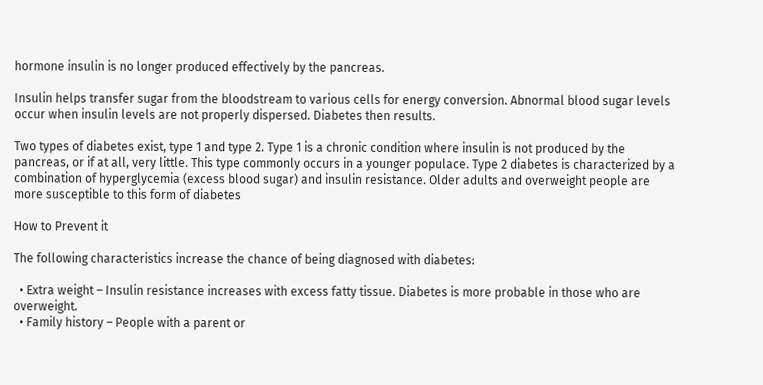hormone insulin is no longer produced effectively by the pancreas.

Insulin helps transfer sugar from the bloodstream to various cells for energy conversion. Abnormal blood sugar levels occur when insulin levels are not properly dispersed. Diabetes then results.

Two types of diabetes exist, type 1 and type 2. Type 1 is a chronic condition where insulin is not produced by the pancreas, or if at all, very little. This type commonly occurs in a younger populace. Type 2 diabetes is characterized by a combination of hyperglycemia (excess blood sugar) and insulin resistance. Older adults and overweight people are more susceptible to this form of diabetes

How to Prevent it

The following characteristics increase the chance of being diagnosed with diabetes:

  • Extra weight – Insulin resistance increases with excess fatty tissue. Diabetes is more probable in those who are overweight.
  • Family history – People with a parent or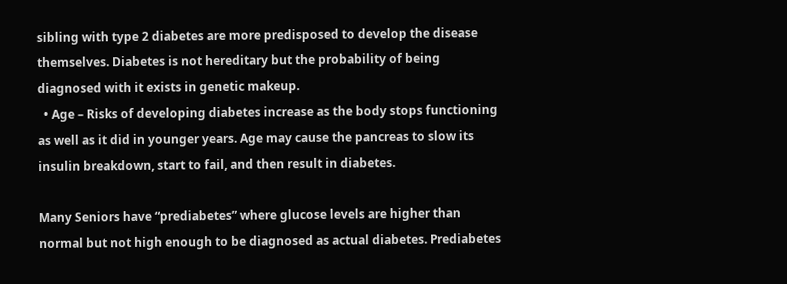sibling with type 2 diabetes are more predisposed to develop the disease themselves. Diabetes is not hereditary but the probability of being diagnosed with it exists in genetic makeup.
  • Age – Risks of developing diabetes increase as the body stops functioning as well as it did in younger years. Age may cause the pancreas to slow its insulin breakdown, start to fail, and then result in diabetes.

Many Seniors have “prediabetes” where glucose levels are higher than normal but not high enough to be diagnosed as actual diabetes. Prediabetes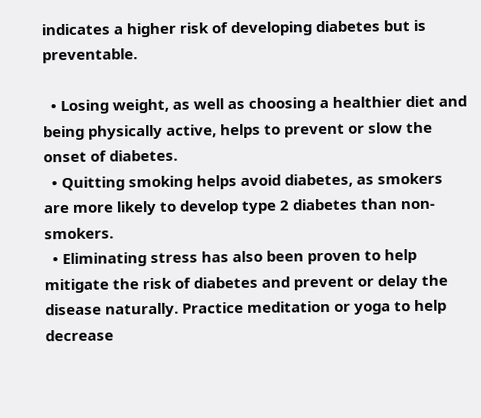indicates a higher risk of developing diabetes but is preventable.

  • Losing weight, as well as choosing a healthier diet and being physically active, helps to prevent or slow the onset of diabetes.
  • Quitting smoking helps avoid diabetes, as smokers are more likely to develop type 2 diabetes than non-smokers.
  • Eliminating stress has also been proven to help mitigate the risk of diabetes and prevent or delay the disease naturally. Practice meditation or yoga to help decrease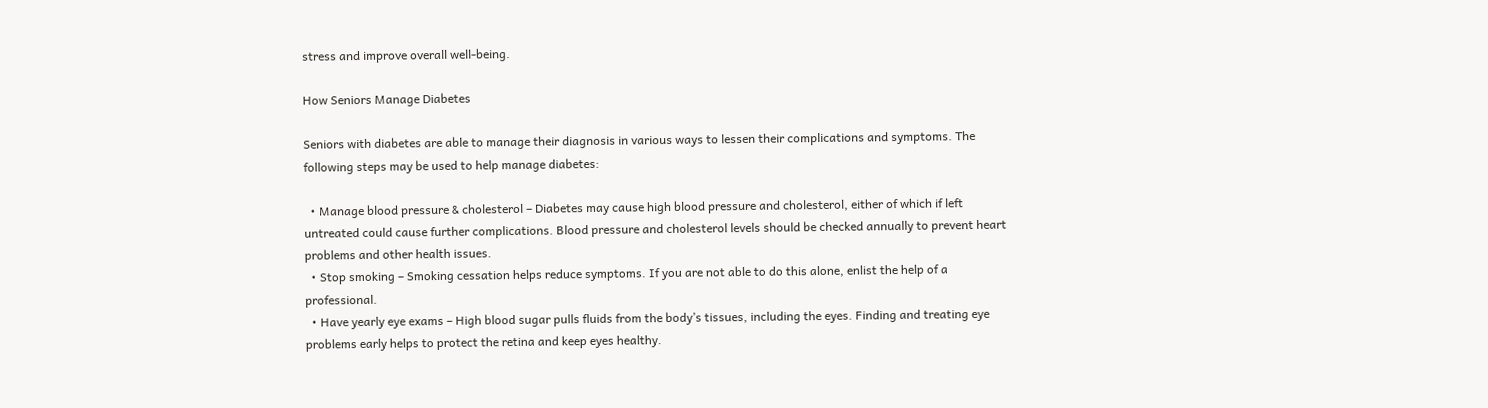stress and improve overall well-being.

How Seniors Manage Diabetes

Seniors with diabetes are able to manage their diagnosis in various ways to lessen their complications and symptoms. The following steps may be used to help manage diabetes:

  • Manage blood pressure & cholesterol – Diabetes may cause high blood pressure and cholesterol, either of which if left untreated could cause further complications. Blood pressure and cholesterol levels should be checked annually to prevent heart problems and other health issues.
  • Stop smoking – Smoking cessation helps reduce symptoms. If you are not able to do this alone, enlist the help of a professional.
  • Have yearly eye exams – High blood sugar pulls fluids from the body’s tissues, including the eyes. Finding and treating eye problems early helps to protect the retina and keep eyes healthy.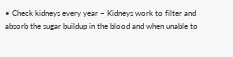• Check kidneys every year – Kidneys work to filter and absorb the sugar buildup in the blood and when unable to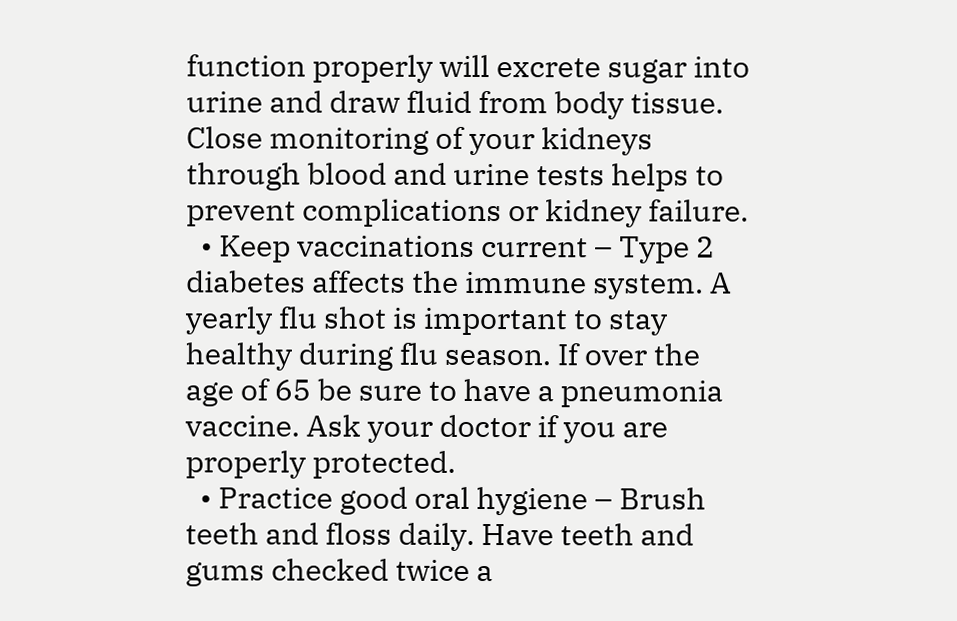function properly will excrete sugar into urine and draw fluid from body tissue. Close monitoring of your kidneys through blood and urine tests helps to prevent complications or kidney failure.
  • Keep vaccinations current – Type 2 diabetes affects the immune system. A yearly flu shot is important to stay healthy during flu season. If over the age of 65 be sure to have a pneumonia vaccine. Ask your doctor if you are properly protected.
  • Practice good oral hygiene – Brush teeth and floss daily. Have teeth and gums checked twice a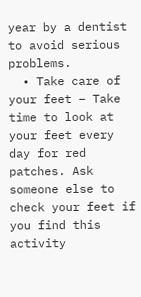year by a dentist to avoid serious problems.
  • Take care of your feet – Take time to look at your feet every day for red patches. Ask someone else to check your feet if you find this activity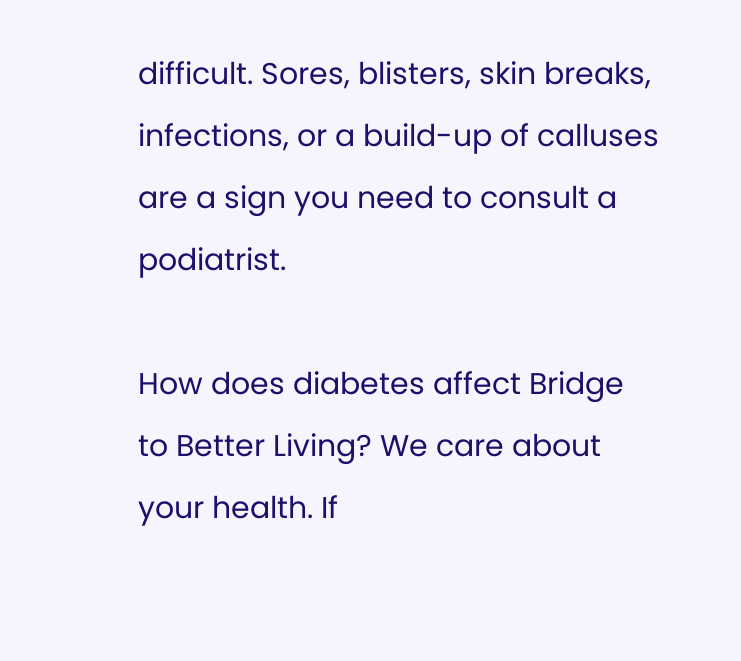difficult. Sores, blisters, skin breaks, infections, or a build-up of calluses are a sign you need to consult a podiatrist.

How does diabetes affect Bridge to Better Living? We care about your health. If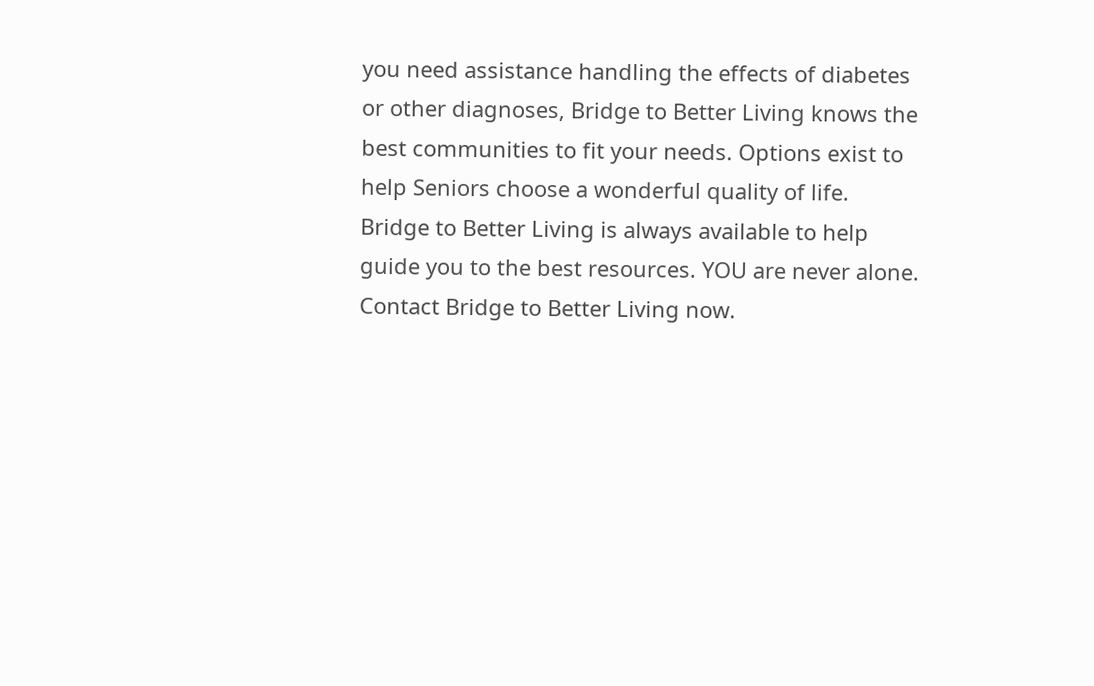you need assistance handling the effects of diabetes or other diagnoses, Bridge to Better Living knows the best communities to fit your needs. Options exist to help Seniors choose a wonderful quality of life. Bridge to Better Living is always available to help guide you to the best resources. YOU are never alone. Contact Bridge to Better Living now.